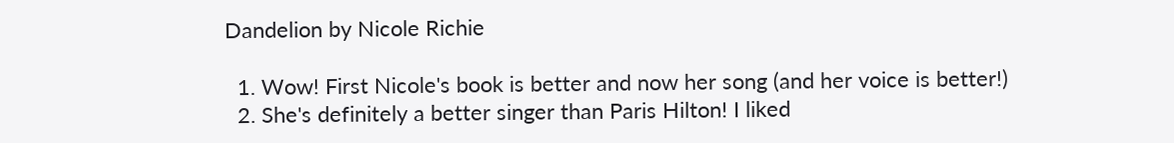Dandelion by Nicole Richie

  1. Wow! First Nicole's book is better and now her song (and her voice is better!)
  2. She's definitely a better singer than Paris Hilton! I liked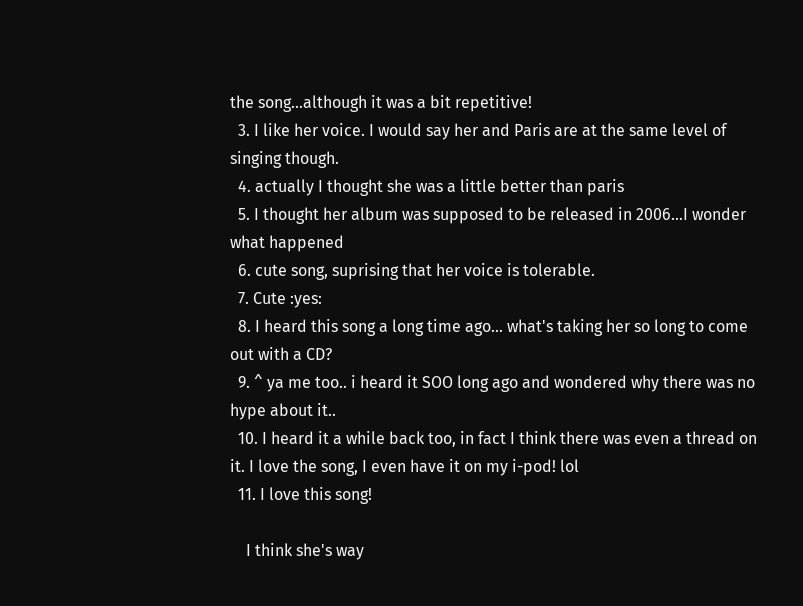the song...although it was a bit repetitive!
  3. I like her voice. I would say her and Paris are at the same level of singing though.
  4. actually I thought she was a little better than paris
  5. I thought her album was supposed to be released in 2006...I wonder what happened
  6. cute song, suprising that her voice is tolerable.
  7. Cute :yes:
  8. I heard this song a long time ago... what's taking her so long to come out with a CD?
  9. ^ ya me too.. i heard it SOO long ago and wondered why there was no hype about it..
  10. I heard it a while back too, in fact I think there was even a thread on it. I love the song, I even have it on my i-pod! lol
  11. I love this song!

    I think she's way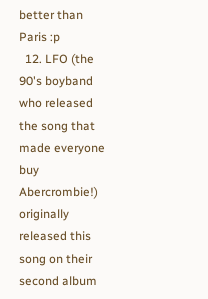better than Paris :p
  12. LFO (the 90's boyband who released the song that made everyone buy Abercrombie!) originally released this song on their second album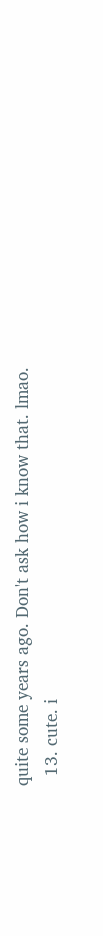quite some years ago. Don't ask how i know that. lmao.
  13. cute. i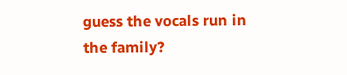guess the vocals run in the family?